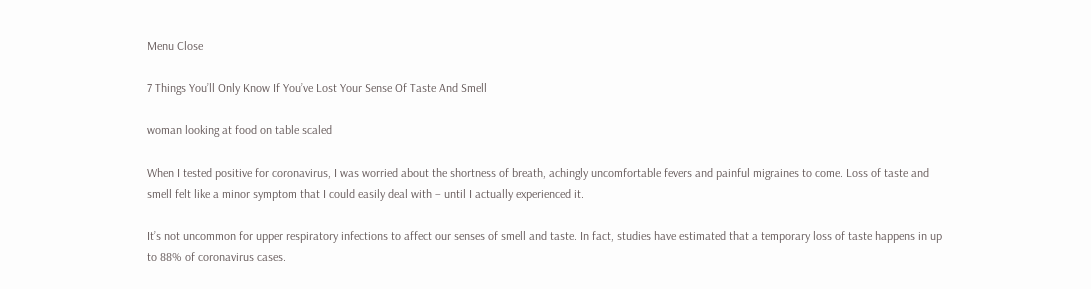Menu Close

7 Things You’ll Only Know If You’ve Lost Your Sense Of Taste And Smell

woman looking at food on table scaled

When I tested positive for coronavirus, I was worried about the shortness of breath, achingly uncomfortable fevers and painful migraines to come. Loss of taste and smell felt like a minor symptom that I could easily deal with – until I actually experienced it.

It’s not uncommon for upper respiratory infections to affect our senses of smell and taste. In fact, studies have estimated that a temporary loss of taste happens in up to 88% of coronavirus cases.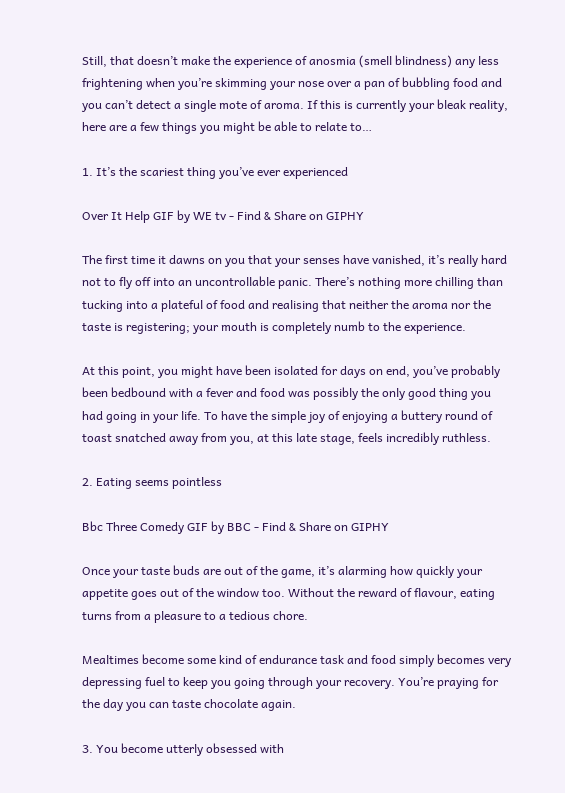Still, that doesn’t make the experience of anosmia (smell blindness) any less frightening when you’re skimming your nose over a pan of bubbling food and you can’t detect a single mote of aroma. If this is currently your bleak reality, here are a few things you might be able to relate to…

1. It’s the scariest thing you’ve ever experienced

Over It Help GIF by WE tv - Find & Share on GIPHY

The first time it dawns on you that your senses have vanished, it’s really hard not to fly off into an uncontrollable panic. There’s nothing more chilling than tucking into a plateful of food and realising that neither the aroma nor the taste is registering; your mouth is completely numb to the experience.

At this point, you might have been isolated for days on end, you’ve probably been bedbound with a fever and food was possibly the only good thing you had going in your life. To have the simple joy of enjoying a buttery round of toast snatched away from you, at this late stage, feels incredibly ruthless.

2. Eating seems pointless

Bbc Three Comedy GIF by BBC - Find & Share on GIPHY

Once your taste buds are out of the game, it’s alarming how quickly your appetite goes out of the window too. Without the reward of flavour, eating turns from a pleasure to a tedious chore.

Mealtimes become some kind of endurance task and food simply becomes very depressing fuel to keep you going through your recovery. You’re praying for the day you can taste chocolate again.

3. You become utterly obsessed with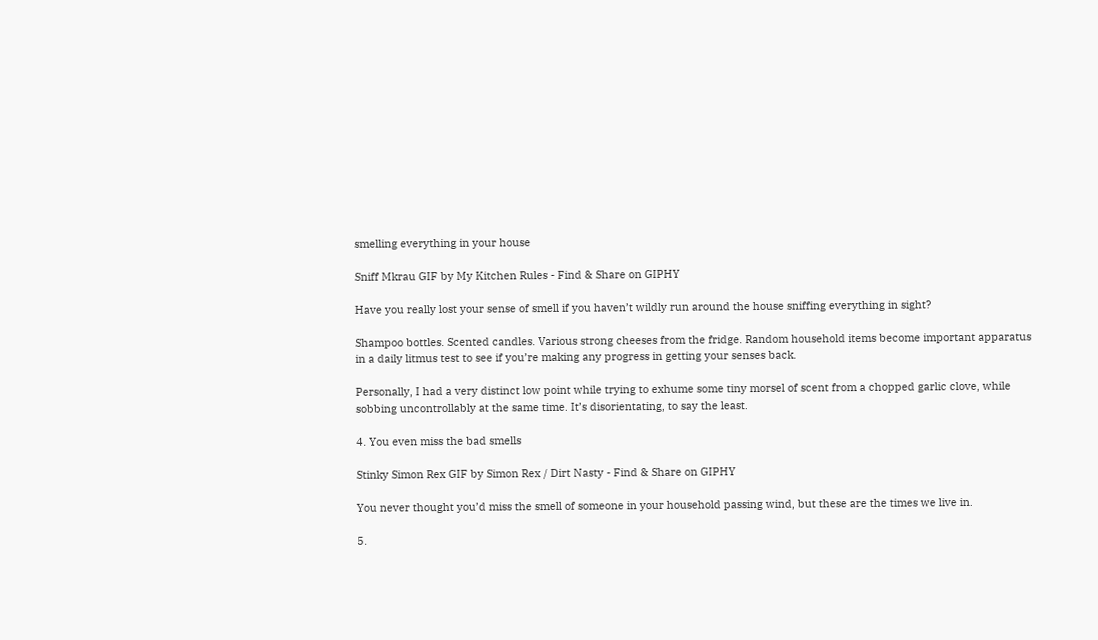smelling everything in your house

Sniff Mkrau GIF by My Kitchen Rules - Find & Share on GIPHY

Have you really lost your sense of smell if you haven’t wildly run around the house sniffing everything in sight?

Shampoo bottles. Scented candles. Various strong cheeses from the fridge. Random household items become important apparatus in a daily litmus test to see if you’re making any progress in getting your senses back.

Personally, I had a very distinct low point while trying to exhume some tiny morsel of scent from a chopped garlic clove, while sobbing uncontrollably at the same time. It’s disorientating, to say the least.

4. You even miss the bad smells

Stinky Simon Rex GIF by Simon Rex / Dirt Nasty - Find & Share on GIPHY

You never thought you’d miss the smell of someone in your household passing wind, but these are the times we live in.

5.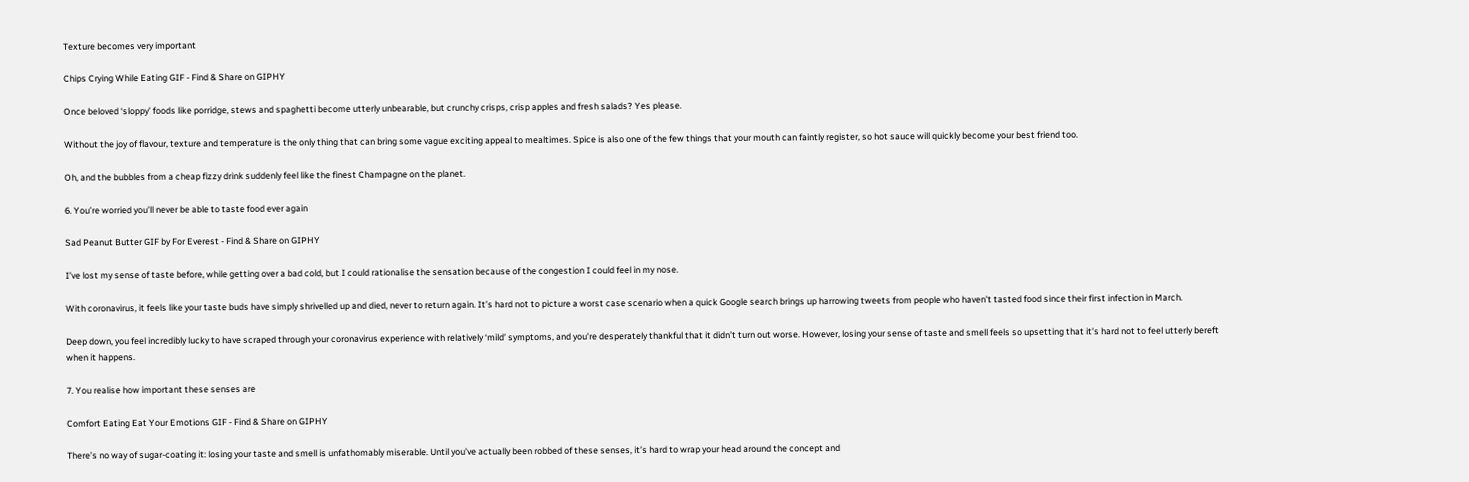Texture becomes very important

Chips Crying While Eating GIF - Find & Share on GIPHY

Once beloved ‘sloppy’ foods like porridge, stews and spaghetti become utterly unbearable, but crunchy crisps, crisp apples and fresh salads? Yes please.

Without the joy of flavour, texture and temperature is the only thing that can bring some vague exciting appeal to mealtimes. Spice is also one of the few things that your mouth can faintly register, so hot sauce will quickly become your best friend too.

Oh, and the bubbles from a cheap fizzy drink suddenly feel like the finest Champagne on the planet.

6. You’re worried you’ll never be able to taste food ever again

Sad Peanut Butter GIF by For Everest - Find & Share on GIPHY

I’ve lost my sense of taste before, while getting over a bad cold, but I could rationalise the sensation because of the congestion I could feel in my nose.

With coronavirus, it feels like your taste buds have simply shrivelled up and died, never to return again. It’s hard not to picture a worst case scenario when a quick Google search brings up harrowing tweets from people who haven’t tasted food since their first infection in March.

Deep down, you feel incredibly lucky to have scraped through your coronavirus experience with relatively ‘mild’ symptoms, and you’re desperately thankful that it didn’t turn out worse. However, losing your sense of taste and smell feels so upsetting that it’s hard not to feel utterly bereft when it happens.

7. You realise how important these senses are

Comfort Eating Eat Your Emotions GIF - Find & Share on GIPHY

There’s no way of sugar-coating it: losing your taste and smell is unfathomably miserable. Until you’ve actually been robbed of these senses, it’s hard to wrap your head around the concept and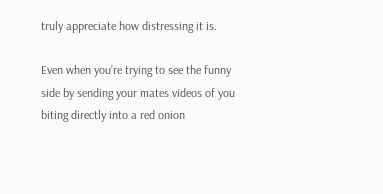truly appreciate how distressing it is.

Even when you’re trying to see the funny side by sending your mates videos of you biting directly into a red onion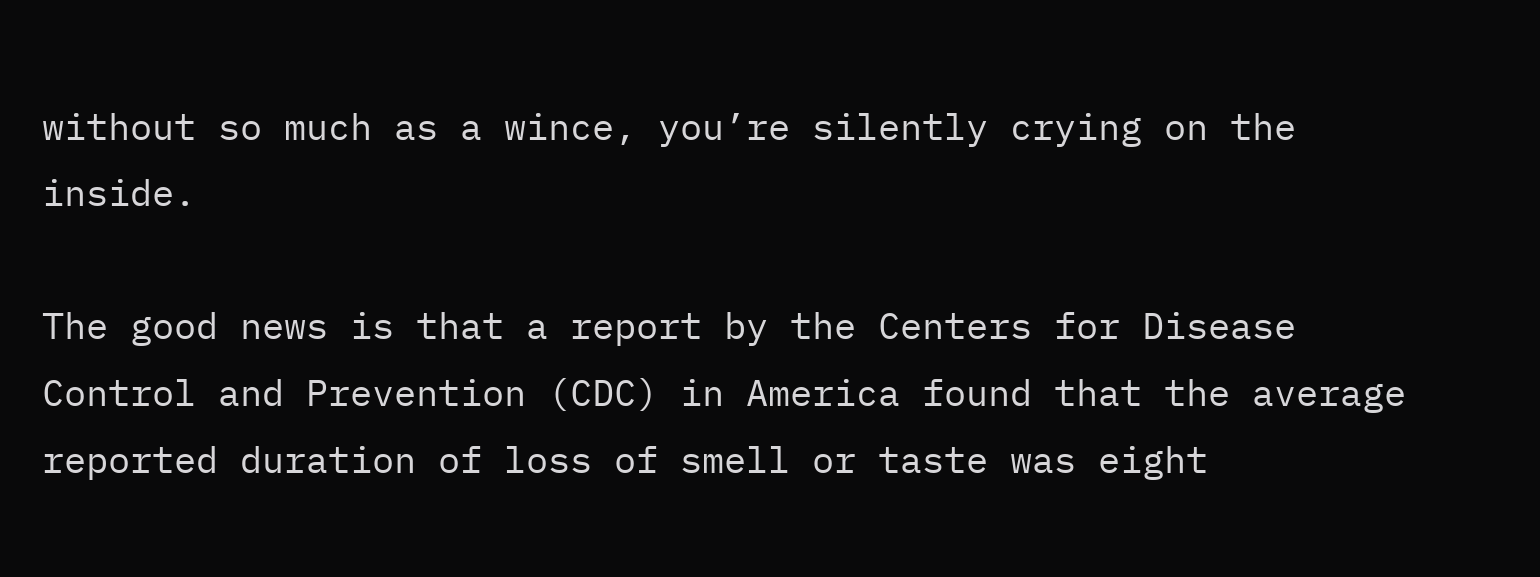without so much as a wince, you’re silently crying on the inside.

The good news is that a report by the Centers for Disease Control and Prevention (CDC) in America found that the average reported duration of loss of smell or taste was eight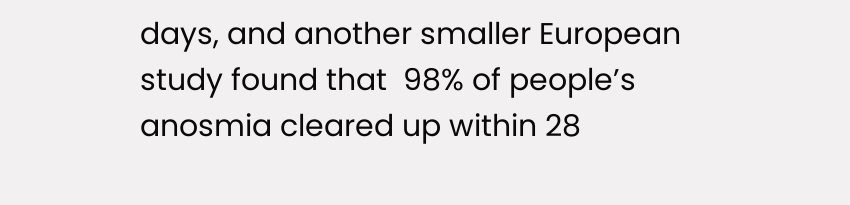days, and another smaller European study found that  98% of people’s anosmia cleared up within 28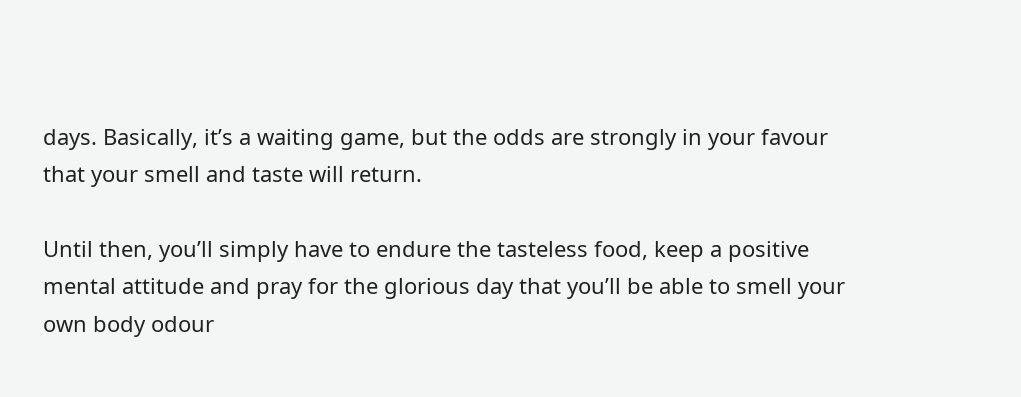days. Basically, it’s a waiting game, but the odds are strongly in your favour that your smell and taste will return.

Until then, you’ll simply have to endure the tasteless food, keep a positive mental attitude and pray for the glorious day that you’ll be able to smell your own body odour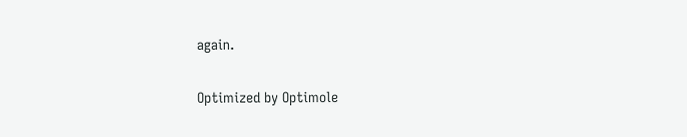again.

Optimized by Optimole